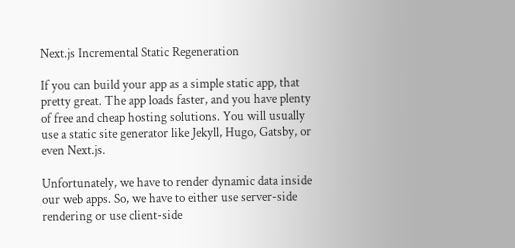Next.js Incremental Static Regeneration

If you can build your app as a simple static app, that pretty great. The app loads faster, and you have plenty of free and cheap hosting solutions. You will usually use a static site generator like Jekyll, Hugo, Gatsby, or even Next.js.

Unfortunately, we have to render dynamic data inside our web apps. So, we have to either use server-side rendering or use client-side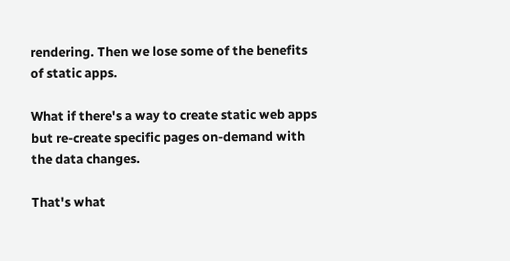rendering. Then we lose some of the benefits of static apps.

What if there's a way to create static web apps but re-create specific pages on-demand with the data changes.

That's what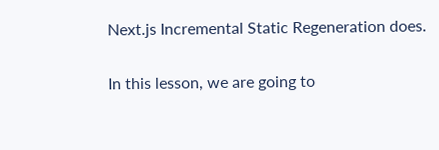Next.js Incremental Static Regeneration does.

In this lesson, we are going to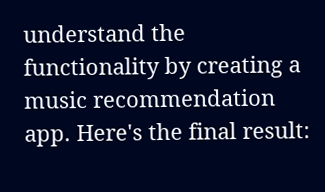understand the functionality by creating a music recommendation app. Here's the final result: